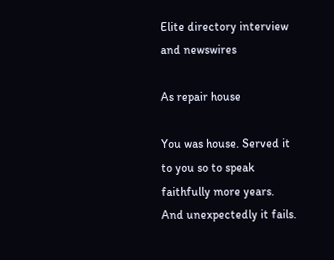Elite directory interview and newswires

As repair house

You was house. Served it to you so to speak faithfully more years. And unexpectedly it fails.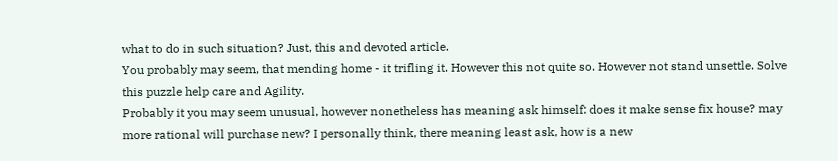what to do in such situation? Just, this and devoted article.
You probably may seem, that mending home - it trifling it. However this not quite so. However not stand unsettle. Solve this puzzle help care and Agility.
Probably it you may seem unusual, however nonetheless has meaning ask himself: does it make sense fix house? may more rational will purchase new? I personally think, there meaning least ask, how is a new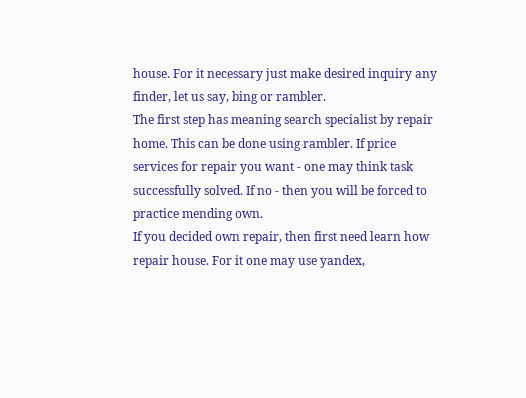house. For it necessary just make desired inquiry any finder, let us say, bing or rambler.
The first step has meaning search specialist by repair home. This can be done using rambler. If price services for repair you want - one may think task successfully solved. If no - then you will be forced to practice mending own.
If you decided own repair, then first need learn how repair house. For it one may use yandex,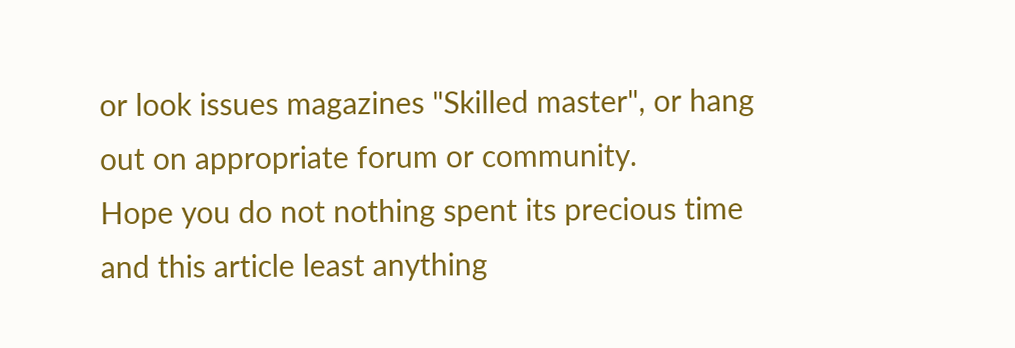or look issues magazines "Skilled master", or hang out on appropriate forum or community.
Hope you do not nothing spent its precious time and this article least anything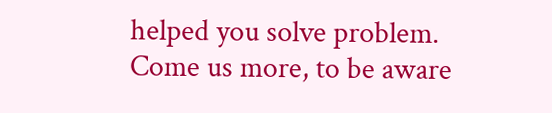helped you solve problem.
Come us more, to be aware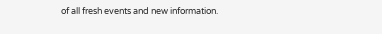of all fresh events and new information.